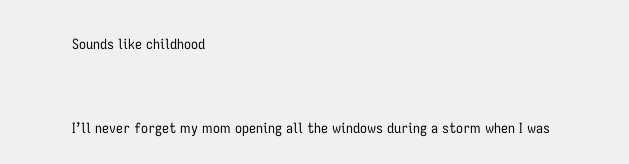Sounds like childhood


I’ll never forget my mom opening all the windows during a storm when I was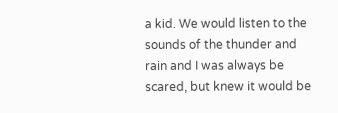a kid. We would listen to the sounds of the thunder and rain and I was always be scared, but knew it would be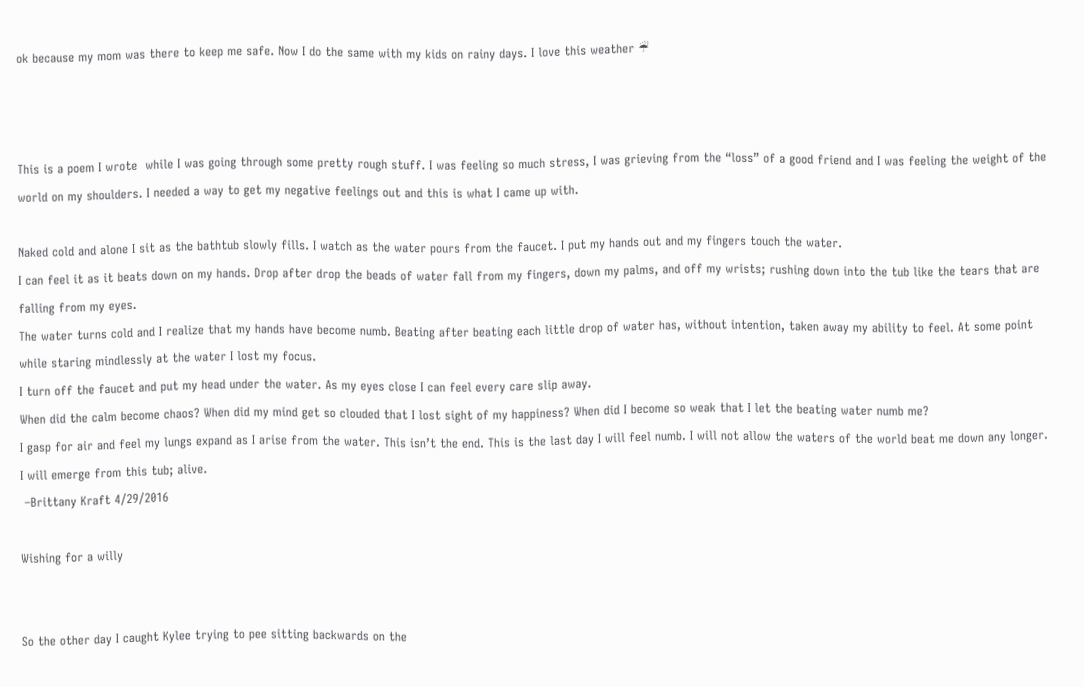ok because my mom was there to keep me safe. Now I do the same with my kids on rainy days. I love this weather ☔



This is a poem I wrote  while I was going through some pretty rough stuff. I was feeling so much stress, I was grieving from the “loss” of a good friend and I was feeling the weight of the world on my shoulders. I needed a way to get my negative feelings out and this is what I came up with.

Naked cold and alone I sit as the bathtub slowly fills. I watch as the water pours from the faucet. I put my hands out and my fingers touch the water.
I can feel it as it beats down on my hands. Drop after drop the beads of water fall from my fingers, down my palms, and off my wrists; rushing down into the tub like the tears that are falling from my eyes.
The water turns cold and I realize that my hands have become numb. Beating after beating each little drop of water has, without intention, taken away my ability to feel. At some point while staring mindlessly at the water I lost my focus.
I turn off the faucet and put my head under the water. As my eyes close I can feel every care slip away.
When did the calm become chaos? When did my mind get so clouded that I lost sight of my happiness? When did I become so weak that I let the beating water numb me?
I gasp for air and feel my lungs expand as I arise from the water. This isn’t the end. This is the last day I will feel numb. I will not allow the waters of the world beat me down any longer.
I will emerge from this tub; alive.
 –Brittany Kraft 4/29/2016

Wishing for a willy


So the other day I caught Kylee trying to pee sitting backwards on the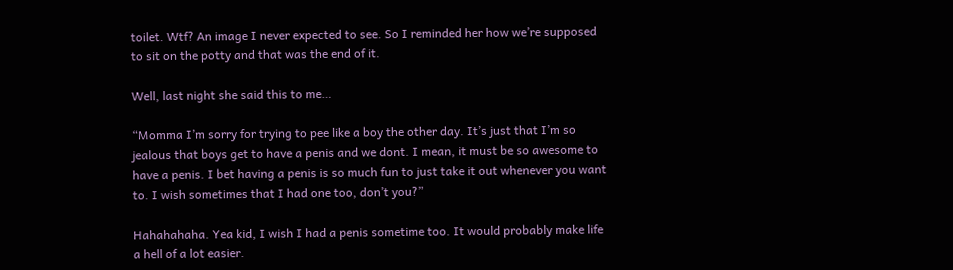toilet. Wtf? An image I never expected to see. So I reminded her how we’re supposed to sit on the potty and that was the end of it.

Well, last night she said this to me…

“Momma I’m sorry for trying to pee like a boy the other day. It’s just that I’m so jealous that boys get to have a penis and we dont. I mean, it must be so awesome to have a penis. I bet having a penis is so much fun to just take it out whenever you want to. I wish sometimes that I had one too, don’t you?”

Hahahahaha. Yea kid, I wish I had a penis sometime too. It would probably make life a hell of a lot easier.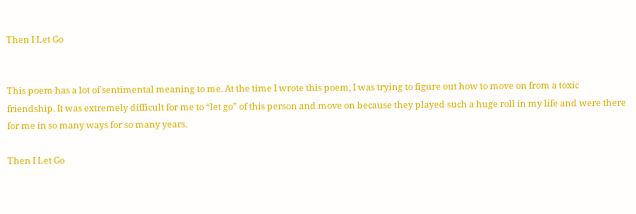Then I Let Go


This poem has a lot of sentimental meaning to me. At the time I wrote this poem, I was trying to figure out how to move on from a toxic friendship. It was extremely difficult for me to “let go” of this person and move on because they played such a huge roll in my life and were there for me in so many ways for so many years.

Then I Let Go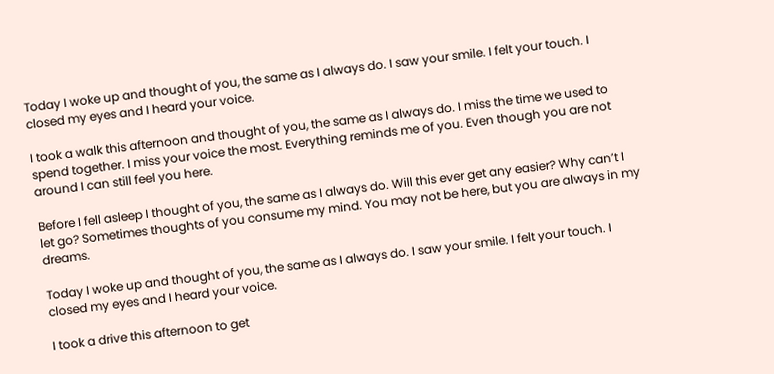Today I woke up and thought of you, the same as I always do. I saw your smile. I felt your touch. I closed my eyes and I heard your voice.

I took a walk this afternoon and thought of you, the same as I always do. I miss the time we used to spend together. I miss your voice the most. Everything reminds me of you. Even though you are not around I can still feel you here.

Before I fell asleep I thought of you, the same as I always do. Will this ever get any easier? Why can’t I let go? Sometimes thoughts of you consume my mind. You may not be here, but you are always in my dreams.

Today I woke up and thought of you, the same as I always do. I saw your smile. I felt your touch. I closed my eyes and I heard your voice.

I took a drive this afternoon to get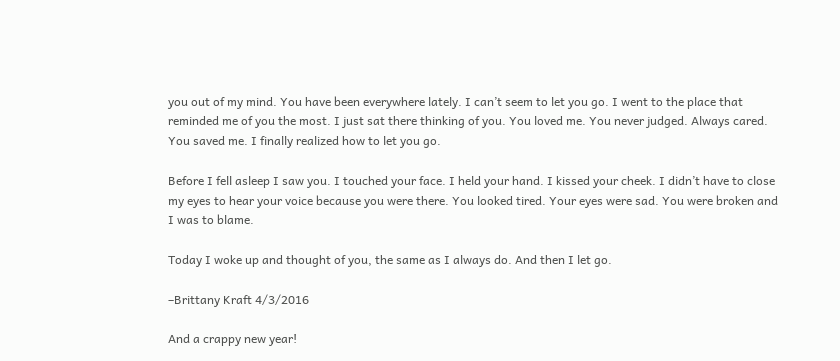you out of my mind. You have been everywhere lately. I can’t seem to let you go. I went to the place that reminded me of you the most. I just sat there thinking of you. You loved me. You never judged. Always cared. You saved me. I finally realized how to let you go.

Before I fell asleep I saw you. I touched your face. I held your hand. I kissed your cheek. I didn’t have to close my eyes to hear your voice because you were there. You looked tired. Your eyes were sad. You were broken and I was to blame.

Today I woke up and thought of you, the same as I always do. And then I let go.

–Brittany Kraft 4/3/2016

And a crappy new year!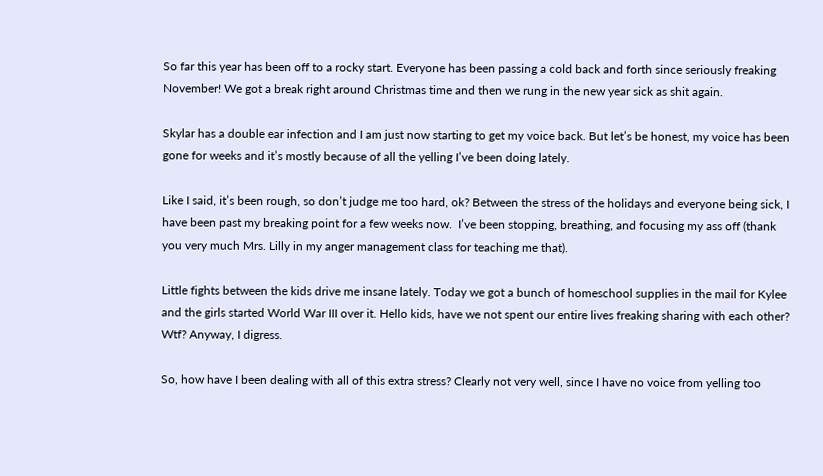So far this year has been off to a rocky start. Everyone has been passing a cold back and forth since seriously freaking November! We got a break right around Christmas time and then we rung in the new year sick as shit again.

Skylar has a double ear infection and I am just now starting to get my voice back. But let’s be honest, my voice has been gone for weeks and it’s mostly because of all the yelling I’ve been doing lately.

Like I said, it’s been rough, so don’t judge me too hard, ok? Between the stress of the holidays and everyone being sick, I have been past my breaking point for a few weeks now.  I’ve been stopping, breathing, and focusing my ass off (thank you very much Mrs. Lilly in my anger management class for teaching me that).

Little fights between the kids drive me insane lately. Today we got a bunch of homeschool supplies in the mail for Kylee and the girls started World War III over it. Hello kids, have we not spent our entire lives freaking sharing with each other? Wtf? Anyway, I digress.

So, how have I been dealing with all of this extra stress? Clearly not very well, since I have no voice from yelling too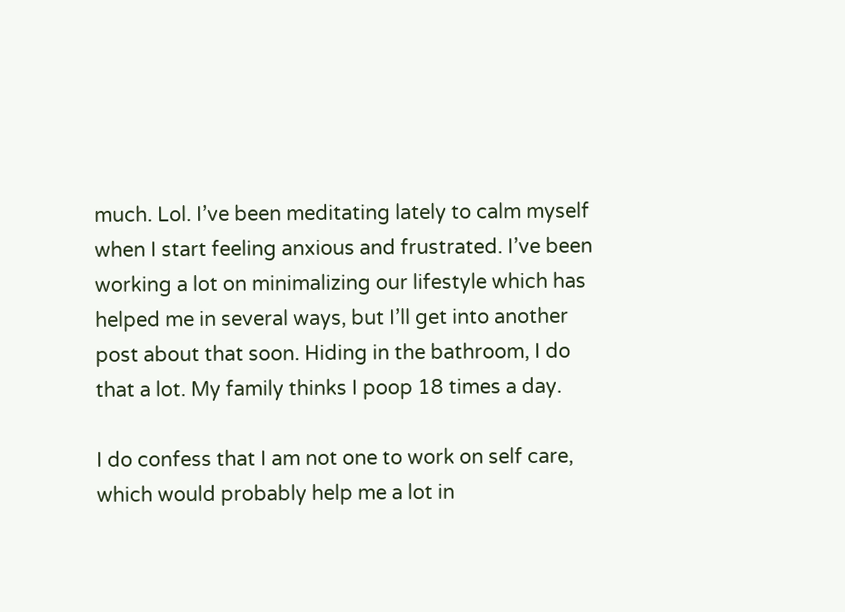much. Lol. I’ve been meditating lately to calm myself when I start feeling anxious and frustrated. I’ve been working a lot on minimalizing our lifestyle which has helped me in several ways, but I’ll get into another post about that soon. Hiding in the bathroom, I do that a lot. My family thinks I poop 18 times a day.

I do confess that I am not one to work on self care, which would probably help me a lot in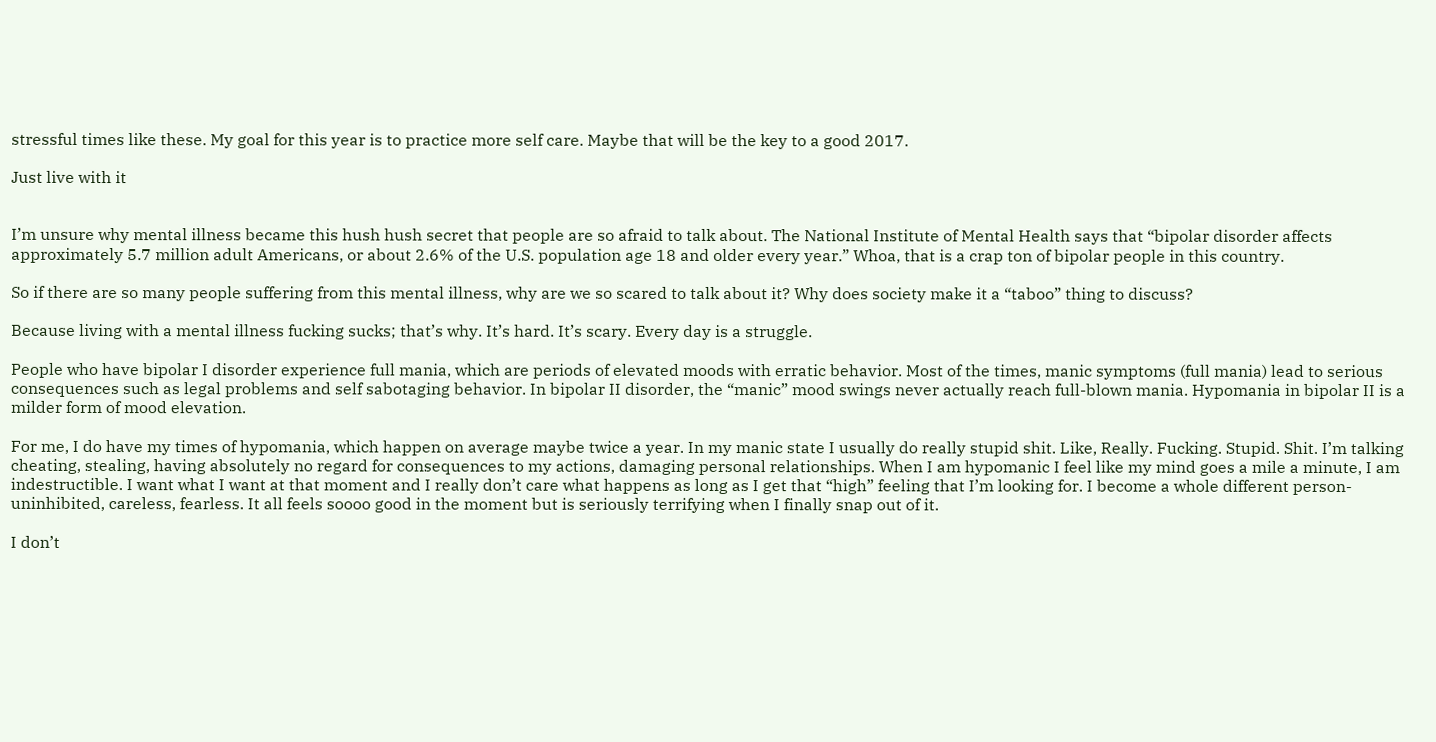stressful times like these. My goal for this year is to practice more self care. Maybe that will be the key to a good 2017.

Just live with it


I’m unsure why mental illness became this hush hush secret that people are so afraid to talk about. The National Institute of Mental Health says that “bipolar disorder affects approximately 5.7 million adult Americans, or about 2.6% of the U.S. population age 18 and older every year.” Whoa, that is a crap ton of bipolar people in this country.

So if there are so many people suffering from this mental illness, why are we so scared to talk about it? Why does society make it a “taboo” thing to discuss?

Because living with a mental illness fucking sucks; that’s why. It’s hard. It’s scary. Every day is a struggle.

People who have bipolar I disorder experience full mania, which are periods of elevated moods with erratic behavior. Most of the times, manic symptoms (full mania) lead to serious consequences such as legal problems and self sabotaging behavior. In bipolar II disorder, the “manic” mood swings never actually reach full-blown mania. Hypomania in bipolar II is a milder form of mood elevation.

For me, I do have my times of hypomania, which happen on average maybe twice a year. In my manic state I usually do really stupid shit. Like, Really. Fucking. Stupid. Shit. I’m talking cheating, stealing, having absolutely no regard for consequences to my actions, damaging personal relationships. When I am hypomanic I feel like my mind goes a mile a minute, I am indestructible. I want what I want at that moment and I really don’t care what happens as long as I get that “high” feeling that I’m looking for. I become a whole different person-uninhibited, careless, fearless. It all feels soooo good in the moment but is seriously terrifying when I finally snap out of it.

I don’t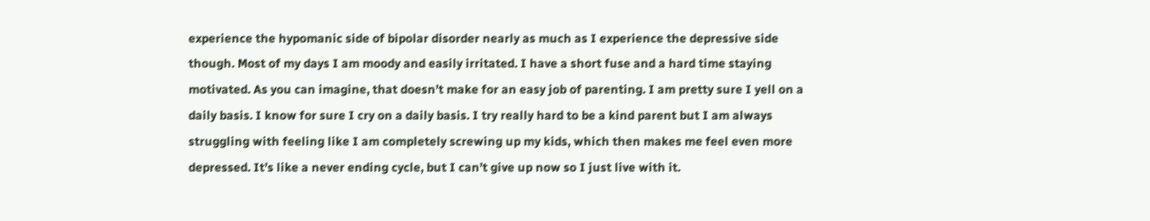experience the hypomanic side of bipolar disorder nearly as much as I experience the depressive side though. Most of my days I am moody and easily irritated. I have a short fuse and a hard time staying motivated. As you can imagine, that doesn’t make for an easy job of parenting. I am pretty sure I yell on a daily basis. I know for sure I cry on a daily basis. I try really hard to be a kind parent but I am always struggling with feeling like I am completely screwing up my kids, which then makes me feel even more depressed. It’s like a never ending cycle, but I can’t give up now so I just live with it.